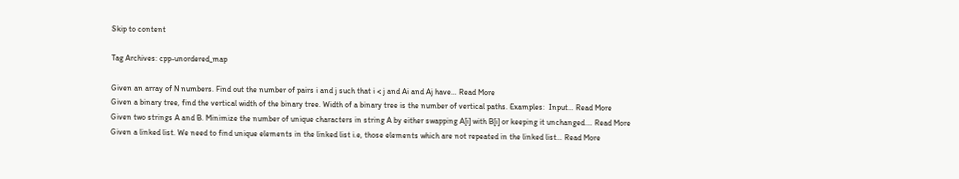Skip to content

Tag Archives: cpp-unordered_map

Given an array of N numbers. Find out the number of pairs i and j such that i < j and Ai and Aj have… Read More
Given a binary tree, find the vertical width of the binary tree. Width of a binary tree is the number of vertical paths. Examples:  Input… Read More
Given two strings A and B. Minimize the number of unique characters in string A by either swapping A[i] with B[i] or keeping it unchanged.… Read More
Given a linked list. We need to find unique elements in the linked list i.e, those elements which are not repeated in the linked list… Read More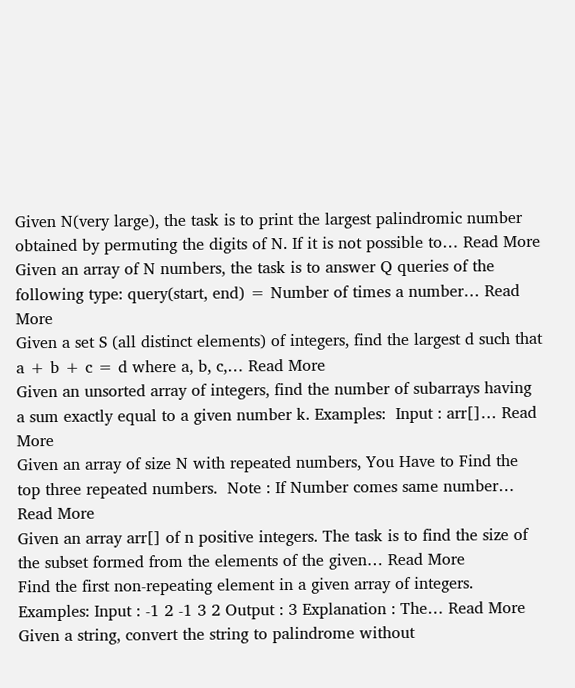Given N(very large), the task is to print the largest palindromic number obtained by permuting the digits of N. If it is not possible to… Read More
Given an array of N numbers, the task is to answer Q queries of the following type: query(start, end) = Number of times a number… Read More
Given a set S (all distinct elements) of integers, find the largest d such that a + b + c = d where a, b, c,… Read More
Given an unsorted array of integers, find the number of subarrays having a sum exactly equal to a given number k. Examples:  Input : arr[]… Read More
Given an array of size N with repeated numbers, You Have to Find the top three repeated numbers.  Note : If Number comes same number… Read More
Given an array arr[] of n positive integers. The task is to find the size of the subset formed from the elements of the given… Read More
Find the first non-repeating element in a given array of integers. Examples: Input : -1 2 -1 3 2 Output : 3 Explanation : The… Read More
Given a string, convert the string to palindrome without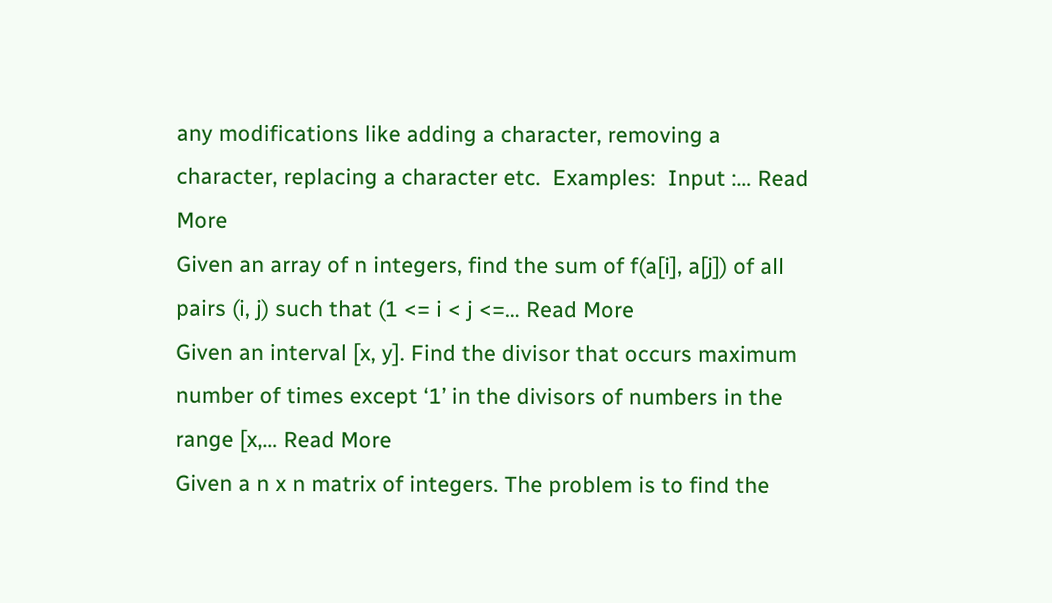any modifications like adding a character, removing a character, replacing a character etc.  Examples:  Input :… Read More
Given an array of n integers, find the sum of f(a[i], a[j]) of all pairs (i, j) such that (1 <= i < j <=… Read More
Given an interval [x, y]. Find the divisor that occurs maximum number of times except ‘1’ in the divisors of numbers in the range [x,… Read More
Given a n x n matrix of integers. The problem is to find the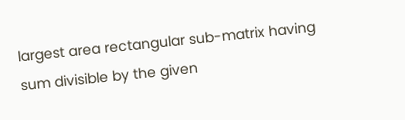largest area rectangular sub-matrix having sum divisible by the given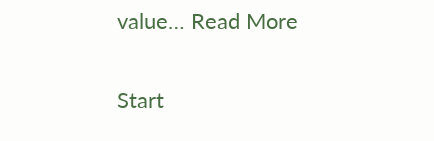value… Read More

Start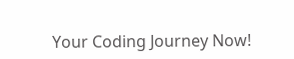Your Coding Journey Now!